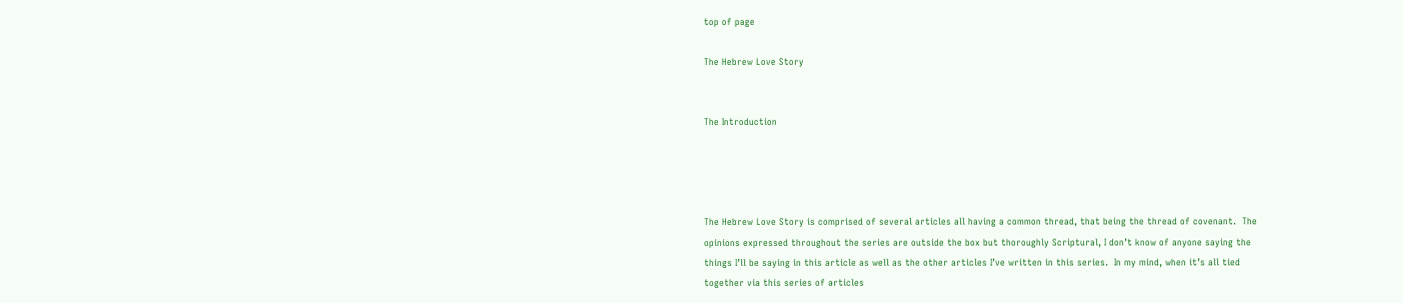top of page

The Hebrew Love Story


The Introduction




The Hebrew Love Story is comprised of several articles all having a common thread, that being the thread of covenant.  The opinions expressed throughout the series are outside the box but thoroughly Scriptural, I don’t know of anyone saying the things I’ll be saying in this article as well as the other articles I’ve written in this series.  In my mind, when it’s all tied together via this series of articles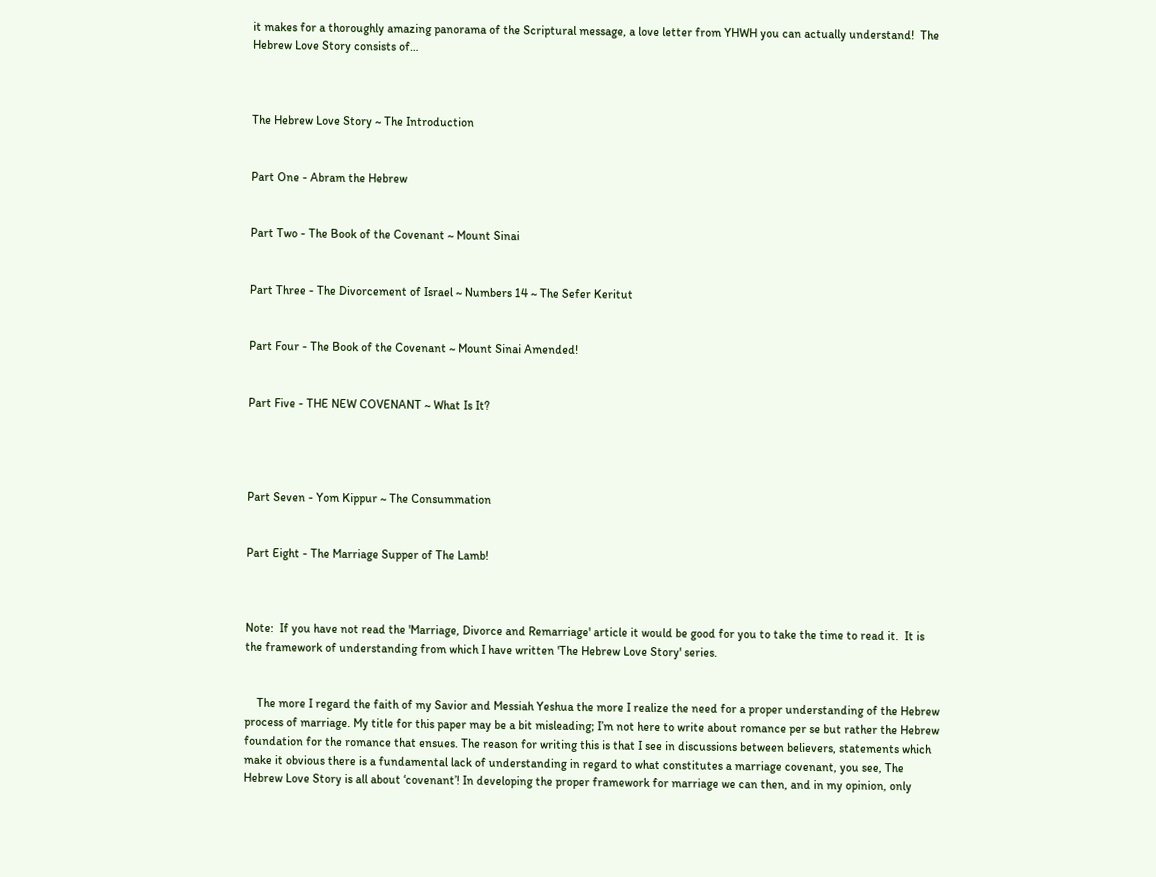it makes for a thoroughly amazing panorama of the Scriptural message, a love letter from YHWH you can actually understand!  The Hebrew Love Story consists of…



The Hebrew Love Story ~ The Introduction


Part One - Abram the Hebrew


Part Two - The Book of the Covenant ~ Mount Sinai


Part Three - The Divorcement of Israel ~ Numbers 14 ~ The Sefer Keritut


Part Four - The Book of the Covenant ~ Mount Sinai Amended!


Part Five - THE NEW COVENANT ~ What Is It?




Part Seven - Yom Kippur ~ The Consummation


Part Eight - The Marriage Supper of The Lamb!



Note:  If you have not read the 'Marriage, Divorce and Remarriage' article it would be good for you to take the time to read it.  It is the framework of understanding from which I have written 'The Hebrew Love Story' series.


    The more I regard the faith of my Savior and Messiah Yeshua the more I realize the need for a proper understanding of the Hebrew process of marriage. My title for this paper may be a bit misleading; I’m not here to write about romance per se but rather the Hebrew foundation for the romance that ensues. The reason for writing this is that I see in discussions between believers, statements which make it obvious there is a fundamental lack of understanding in regard to what constitutes a marriage covenant, you see, The Hebrew Love Story is all about ‘covenant’! In developing the proper framework for marriage we can then, and in my opinion, only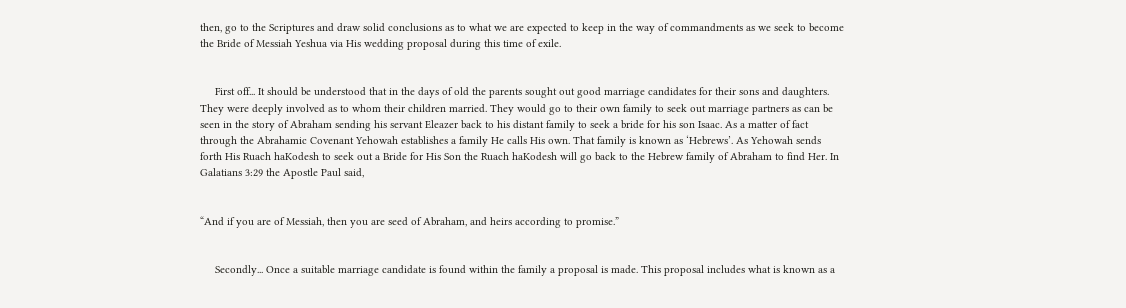then, go to the Scriptures and draw solid conclusions as to what we are expected to keep in the way of commandments as we seek to become the Bride of Messiah Yeshua via His wedding proposal during this time of exile.


     First off... It should be understood that in the days of old the parents sought out good marriage candidates for their sons and daughters. They were deeply involved as to whom their children married. They would go to their own family to seek out marriage partners as can be seen in the story of Abraham sending his servant Eleazer back to his distant family to seek a bride for his son Isaac. As a matter of fact through the Abrahamic Covenant Yehowah establishes a family He calls His own. That family is known as ‘Hebrews’. As Yehowah sends forth His Ruach haKodesh to seek out a Bride for His Son the Ruach haKodesh will go back to the Hebrew family of Abraham to find Her. In Galatians 3:29 the Apostle Paul said,


“And if you are of Messiah, then you are seed of Abraham, and heirs according to promise.”


     Secondly... Once a suitable marriage candidate is found within the family a proposal is made. This proposal includes what is known as a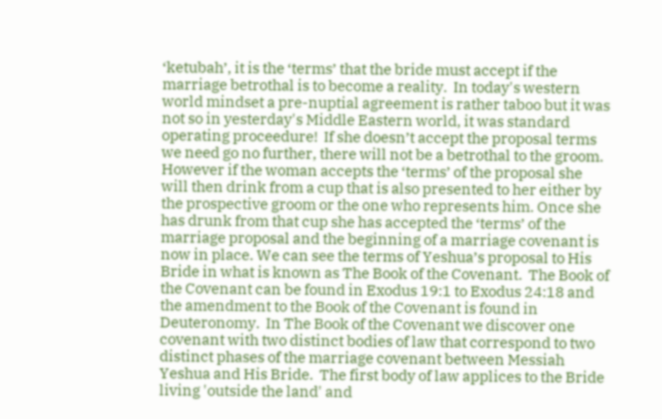‘ketubah’, it is the ‘terms’ that the bride must accept if the marriage betrothal is to become a reality.  In today's western world mindset a pre-nuptial agreement is rather taboo but it was not so in yesterday's Middle Eastern world, it was standard operating proceedure!  If she doesn’t accept the proposal terms we need go no further, there will not be a betrothal to the groom. However if the woman accepts the ‘terms’ of the proposal she will then drink from a cup that is also presented to her either by the prospective groom or the one who represents him. Once she has drunk from that cup she has accepted the ‘terms’ of the marriage proposal and the beginning of a marriage covenant is now in place. We can see the terms of Yeshua’s proposal to His Bride in what is known as The Book of the Covenant.  The Book of the Covenant can be found in Exodus 19:1 to Exodus 24:18 and the amendment to the Book of the Covenant is found in Deuteronomy.  In The Book of the Covenant we discover one covenant with two distinct bodies of law that correspond to two distinct phases of the marriage covenant between Messiah Yeshua and His Bride.  The first body of law applices to the Bride living 'outside the land' and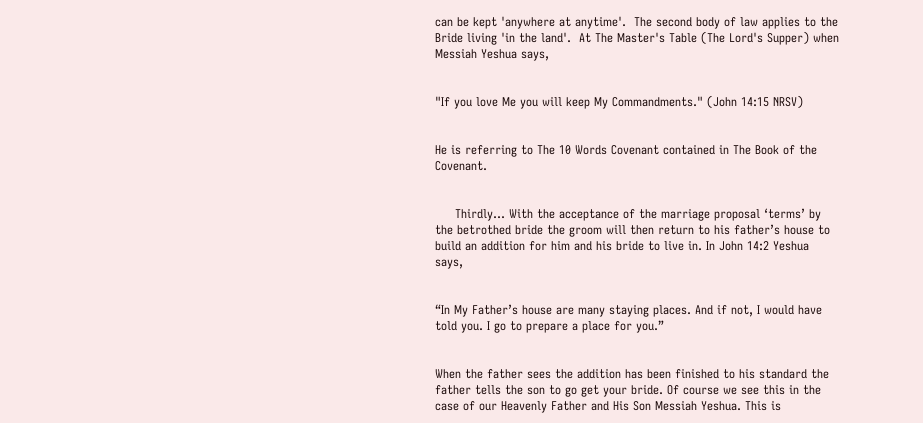can be kept 'anywhere at anytime'.  The second body of law applies to the Bride living 'in the land'.  At The Master's Table (The Lord's Supper) when Messiah Yeshua says,


"If you love Me you will keep My Commandments." (John 14:15 NRSV)


He is referring to The 10 Words Covenant contained in The Book of the Covenant.


     Thirdly... With the acceptance of the marriage proposal ‘terms’ by the betrothed bride the groom will then return to his father’s house to build an addition for him and his bride to live in. In John 14:2 Yeshua says,


“In My Father’s house are many staying places. And if not, I would have told you. I go to prepare a place for you.”


When the father sees the addition has been finished to his standard the father tells the son to go get your bride. Of course we see this in the case of our Heavenly Father and His Son Messiah Yeshua. This is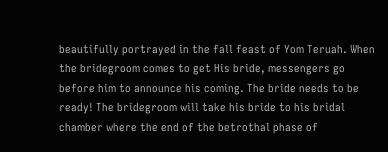beautifully portrayed in the fall feast of Yom Teruah. When the bridegroom comes to get His bride, messengers go before him to announce his coming. The bride needs to be ready! The bridegroom will take his bride to his bridal chamber where the end of the betrothal phase of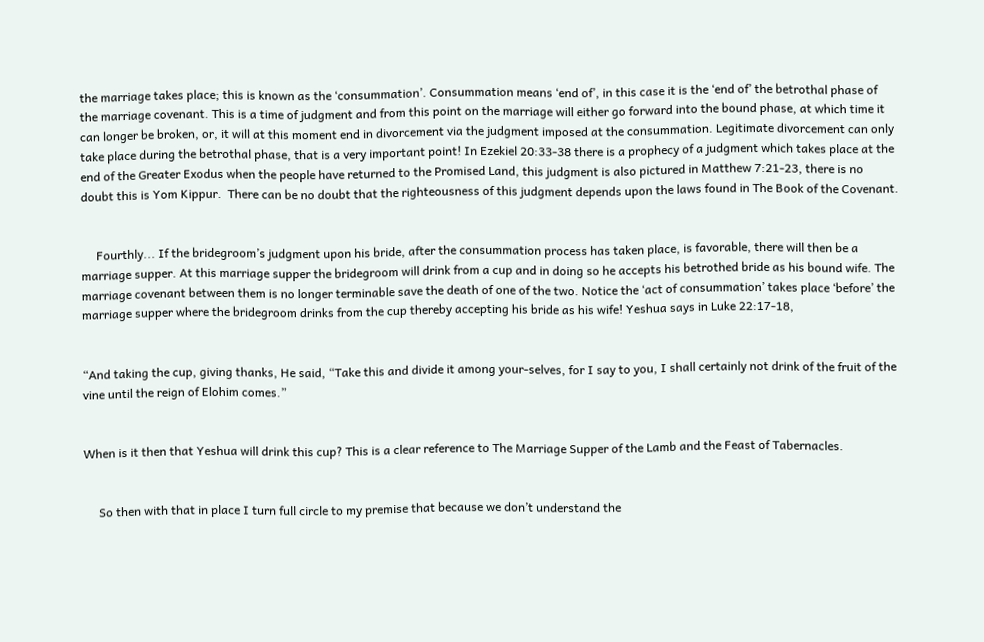the marriage takes place; this is known as the ‘consummation’. Consummation means ‘end of’, in this case it is the ‘end of’ the betrothal phase of the marriage covenant. This is a time of judgment and from this point on the marriage will either go forward into the bound phase, at which time it can longer be broken, or, it will at this moment end in divorcement via the judgment imposed at the consummation. Legitimate divorcement can only take place during the betrothal phase, that is a very important point! In Ezekiel 20:33-38 there is a prophecy of a judgment which takes place at the end of the Greater Exodus when the people have returned to the Promised Land, this judgment is also pictured in Matthew 7:21-23, there is no doubt this is Yom Kippur.  There can be no doubt that the righteousness of this judgment depends upon the laws found in The Book of the Covenant.


     Fourthly... If the bridegroom’s judgment upon his bride, after the consummation process has taken place, is favorable, there will then be a marriage supper. At this marriage supper the bridegroom will drink from a cup and in doing so he accepts his betrothed bride as his bound wife. The marriage covenant between them is no longer terminable save the death of one of the two. Notice the ‘act of consummation’ takes place ‘before’ the marriage supper where the bridegroom drinks from the cup thereby accepting his bride as his wife! Yeshua says in Luke 22:17-18,


“And taking the cup, giving thanks, He said, “Take this and divide it among your-selves, for I say to you, I shall certainly not drink of the fruit of the vine until the reign of Elohim comes.”


When is it then that Yeshua will drink this cup? This is a clear reference to The Marriage Supper of the Lamb and the Feast of Tabernacles.


     So then with that in place I turn full circle to my premise that because we don’t understand the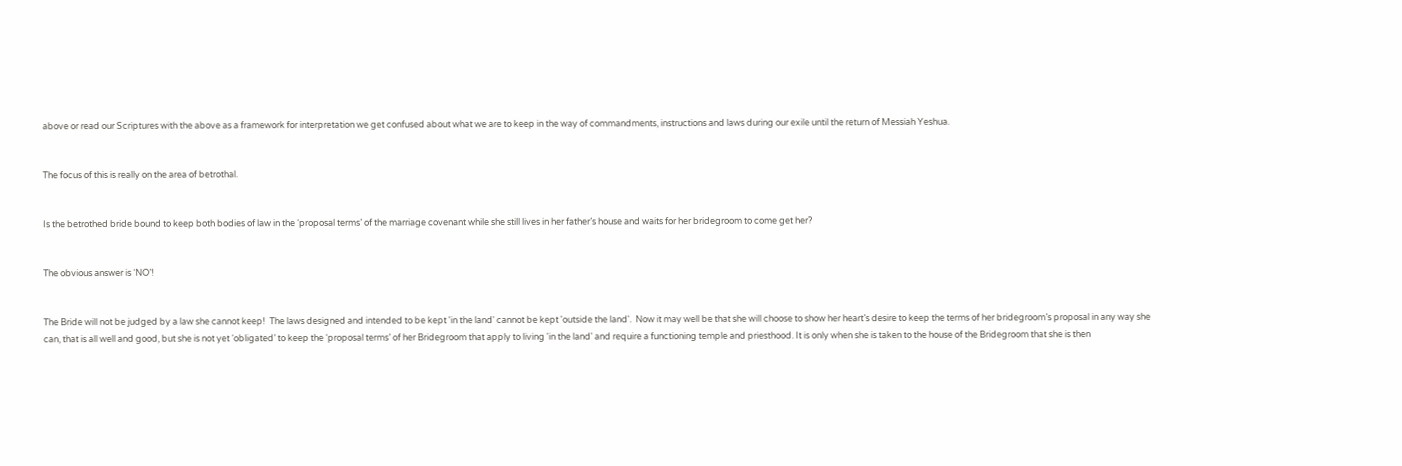above or read our Scriptures with the above as a framework for interpretation we get confused about what we are to keep in the way of commandments, instructions and laws during our exile until the return of Messiah Yeshua.


The focus of this is really on the area of betrothal.


Is the betrothed bride bound to keep both bodies of law in the ‘proposal terms’ of the marriage covenant while she still lives in her father’s house and waits for her bridegroom to come get her?


The obvious answer is ‘NO’!


The Bride will not be judged by a law she cannot keep!  The laws designed and intended to be kept 'in the land' cannot be kept 'outside the land'.  Now it may well be that she will choose to show her heart’s desire to keep the terms of her bridegroom’s proposal in any way she can, that is all well and good, but she is not yet ‘obligated’ to keep the ‘proposal terms’ of her Bridegroom that apply to living 'in the land' and require a functioning temple and priesthood. It is only when she is taken to the house of the Bridegroom that she is then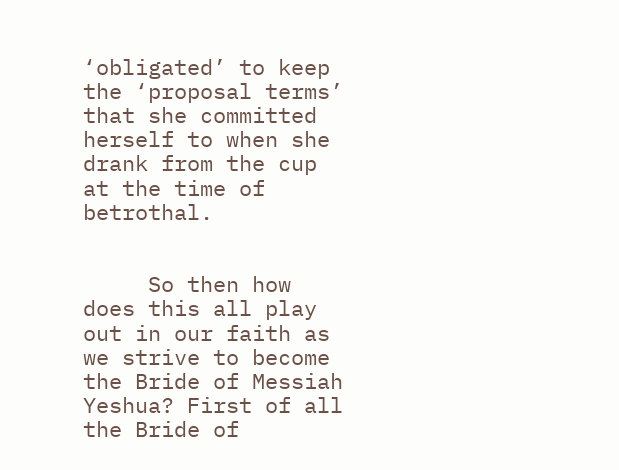‘obligated’ to keep the ‘proposal terms’ that she committed herself to when she drank from the cup at the time of betrothal.


     So then how does this all play out in our faith as we strive to become the Bride of Messiah Yeshua? First of all the Bride of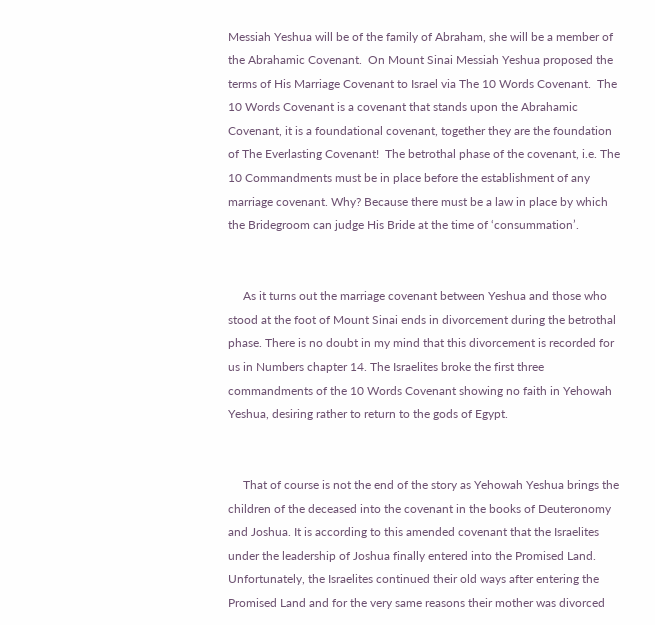Messiah Yeshua will be of the family of Abraham, she will be a member of the Abrahamic Covenant.  On Mount Sinai Messiah Yeshua proposed the terms of His Marriage Covenant to Israel via The 10 Words Covenant.  The 10 Words Covenant is a covenant that stands upon the Abrahamic Covenant, it is a foundational covenant, together they are the foundation of The Everlasting Covenant!  The betrothal phase of the covenant, i.e. The 10 Commandments must be in place before the establishment of any marriage covenant. Why? Because there must be a law in place by which the Bridegroom can judge His Bride at the time of ‘consummation’.


     As it turns out the marriage covenant between Yeshua and those who stood at the foot of Mount Sinai ends in divorcement during the betrothal phase. There is no doubt in my mind that this divorcement is recorded for us in Numbers chapter 14. The Israelites broke the first three commandments of the 10 Words Covenant showing no faith in Yehowah Yeshua, desiring rather to return to the gods of Egypt.


     That of course is not the end of the story as Yehowah Yeshua brings the children of the deceased into the covenant in the books of Deuteronomy and Joshua. It is according to this amended covenant that the Israelites under the leadership of Joshua finally entered into the Promised Land.  Unfortunately, the Israelites continued their old ways after entering the Promised Land and for the very same reasons their mother was divorced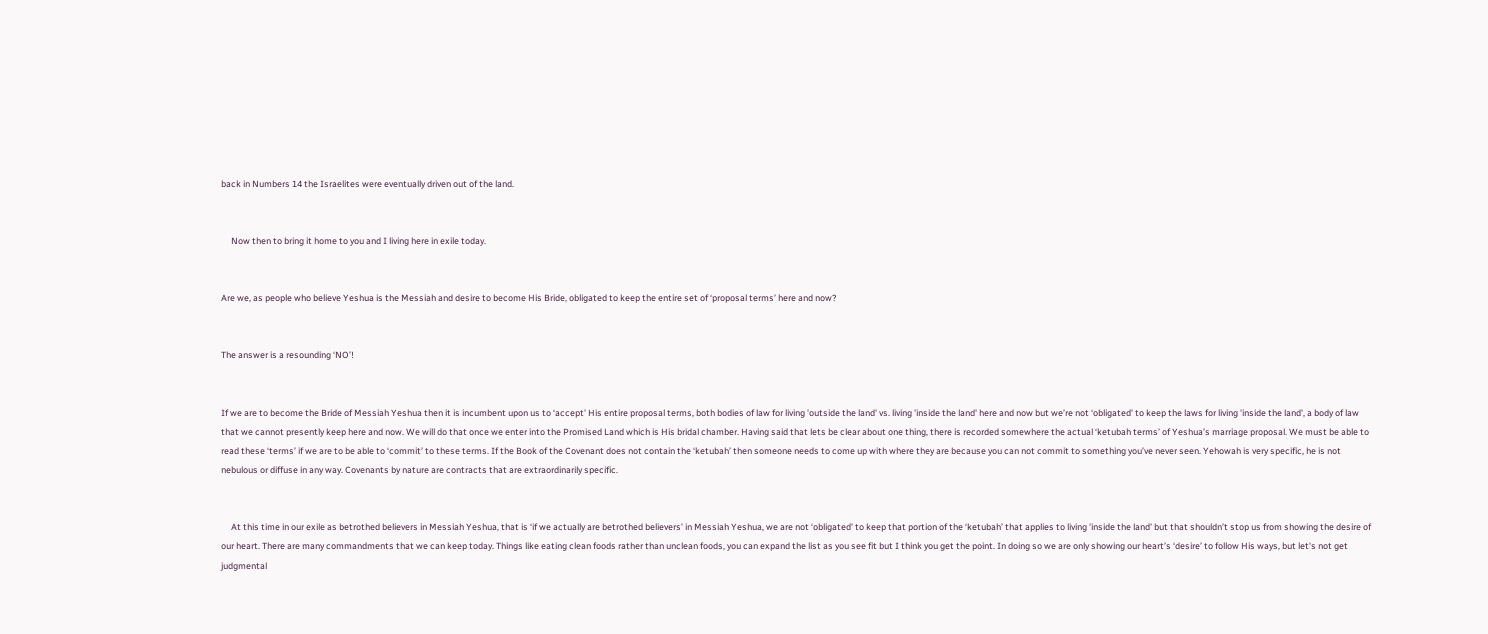back in Numbers 14 the Israelites were eventually driven out of the land.


     Now then to bring it home to you and I living here in exile today.


Are we, as people who believe Yeshua is the Messiah and desire to become His Bride, obligated to keep the entire set of ‘proposal terms’ here and now?


The answer is a resounding ‘NO’!


If we are to become the Bride of Messiah Yeshua then it is incumbent upon us to ‘accept’ His entire proposal terms, both bodies of law for living 'outside the land' vs. living 'inside the land' here and now but we’re not ‘obligated’ to keep the laws for living 'inside the land', a body of law that we cannot presently keep here and now. We will do that once we enter into the Promised Land which is His bridal chamber. Having said that lets be clear about one thing, there is recorded somewhere the actual ‘ketubah terms’ of Yeshua’s marriage proposal. We must be able to read these ‘terms’ if we are to be able to ‘commit’ to these terms. If the Book of the Covenant does not contain the ‘ketubah’ then someone needs to come up with where they are because you can not commit to something you’ve never seen. Yehowah is very specific, he is not nebulous or diffuse in any way. Covenants by nature are contracts that are extraordinarily specific.


     At this time in our exile as betrothed believers in Messiah Yeshua, that is ‘if we actually are betrothed believers’ in Messiah Yeshua, we are not ‘obligated’ to keep that portion of the ‘ketubah’ that applies to living 'inside the land' but that shouldn’t stop us from showing the desire of our heart. There are many commandments that we can keep today. Things like eating clean foods rather than unclean foods, you can expand the list as you see fit but I think you get the point. In doing so we are only showing our heart’s ‘desire’ to follow His ways, but let's not get judgmental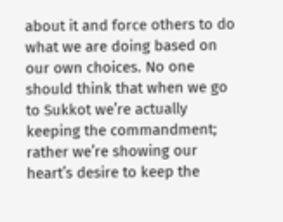about it and force others to do what we are doing based on our own choices. No one should think that when we go to Sukkot we’re actually keeping the commandment; rather we’re showing our heart’s desire to keep the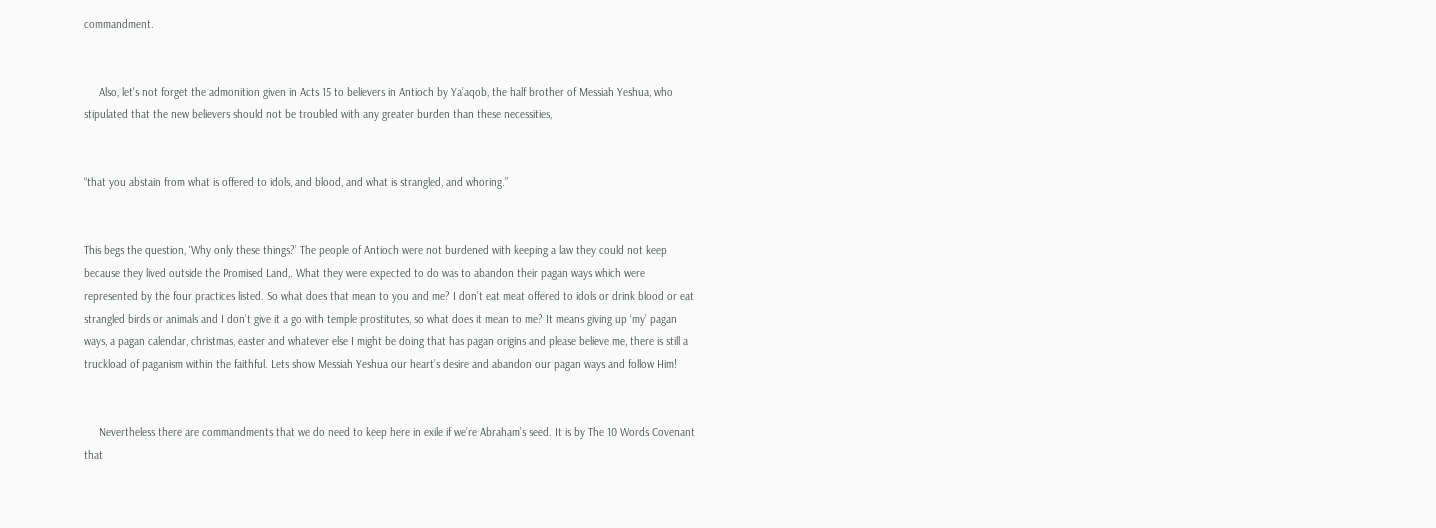commandment.


     Also, let's not forget the admonition given in Acts 15 to believers in Antioch by Ya’aqob, the half brother of Messiah Yeshua, who stipulated that the new believers should not be troubled with any greater burden than these necessities,


“that you abstain from what is offered to idols, and blood, and what is strangled, and whoring.”


This begs the question, ‘Why only these things?’ The people of Antioch were not burdened with keeping a law they could not keep because they lived outside the Promised Land,. What they were expected to do was to abandon their pagan ways which were represented by the four practices listed. So what does that mean to you and me? I don’t eat meat offered to idols or drink blood or eat strangled birds or animals and I don’t give it a go with temple prostitutes, so what does it mean to me? It means giving up ‘my’ pagan ways, a pagan calendar, christmas, easter and whatever else I might be doing that has pagan origins and please believe me, there is still a truckload of paganism within the faithful. Lets show Messiah Yeshua our heart’s desire and abandon our pagan ways and follow Him!


     Nevertheless there are commandments that we do need to keep here in exile if we’re Abraham’s seed. It is by The 10 Words Covenant that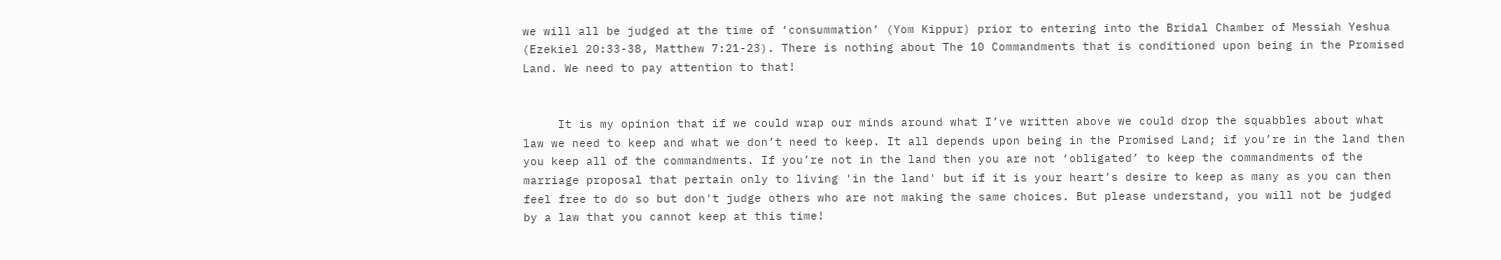we will all be judged at the time of ‘consummation’ (Yom Kippur) prior to entering into the Bridal Chamber of Messiah Yeshua (Ezekiel 20:33-38, Matthew 7:21-23). There is nothing about The 10 Commandments that is conditioned upon being in the Promised Land. We need to pay attention to that!


     It is my opinion that if we could wrap our minds around what I’ve written above we could drop the squabbles about what law we need to keep and what we don’t need to keep. It all depends upon being in the Promised Land; if you’re in the land then you keep all of the commandments. If you’re not in the land then you are not ‘obligated’ to keep the commandments of the marriage proposal that pertain only to living 'in the land' but if it is your heart’s desire to keep as many as you can then feel free to do so but don't judge others who are not making the same choices. But please understand, you will not be judged by a law that you cannot keep at this time!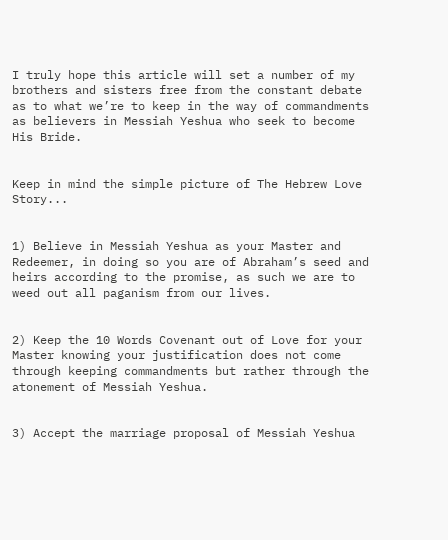I truly hope this article will set a number of my brothers and sisters free from the constant debate as to what we’re to keep in the way of commandments as believers in Messiah Yeshua who seek to become His Bride.


Keep in mind the simple picture of The Hebrew Love Story...


1) Believe in Messiah Yeshua as your Master and Redeemer, in doing so you are of Abraham’s seed and heirs according to the promise, as such we are to weed out all paganism from our lives.


2) Keep the 10 Words Covenant out of Love for your Master knowing your justification does not come through keeping commandments but rather through the atonement of Messiah Yeshua.


3) Accept the marriage proposal of Messiah Yeshua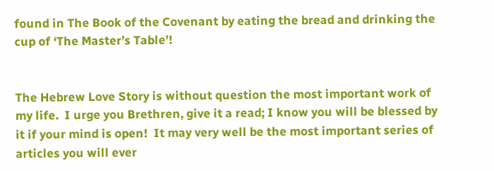found in The Book of the Covenant by eating the bread and drinking the cup of ‘The Master’s Table’!


The Hebrew Love Story is without question the most important work of my life.  I urge you Brethren, give it a read; I know you will be blessed by it if your mind is open!  It may very well be the most important series of articles you will ever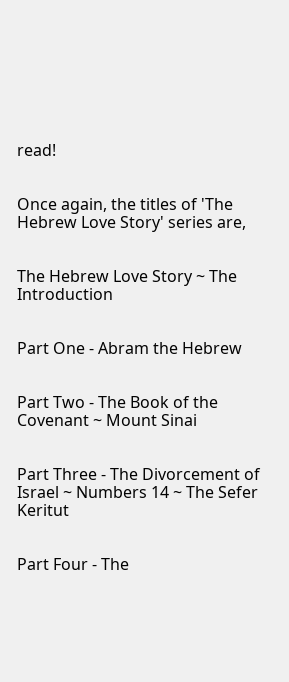read!


Once again, the titles of 'The Hebrew Love Story' series are,


The Hebrew Love Story ~ The Introduction


Part One - Abram the Hebrew


Part Two - The Book of the Covenant ~ Mount Sinai


Part Three - The Divorcement of Israel ~ Numbers 14 ~ The Sefer Keritut


Part Four - The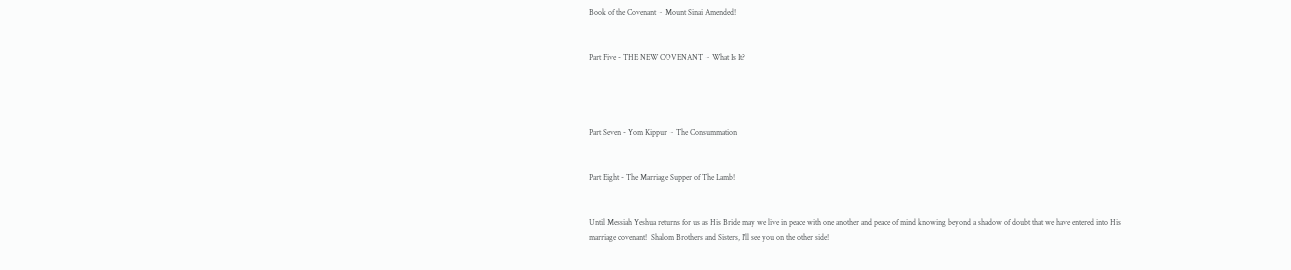Book of the Covenant ~ Mount Sinai Amended!


Part Five - THE NEW COVENANT ~ What Is It?




Part Seven - Yom Kippur ~ The Consummation


Part Eight - The Marriage Supper of The Lamb!


Until Messiah Yeshua returns for us as His Bride may we live in peace with one another and peace of mind knowing beyond a shadow of doubt that we have entered into His marriage covenant!  Shalom Brothers and Sisters, I'll see you on the other side!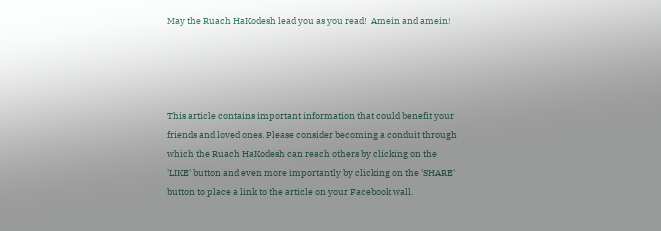May the Ruach HaKodesh lead you as you read!  Amein and amein!




This article contains important information that could benefit your friends and loved ones. Please consider becoming a conduit through which the Ruach HaKodesh can reach others by clicking on the 'LIKE' button and even more importantly by clicking on the 'SHARE' button to place a link to the article on your Facebook wall.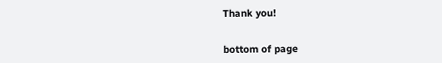Thank you!


bottom of page